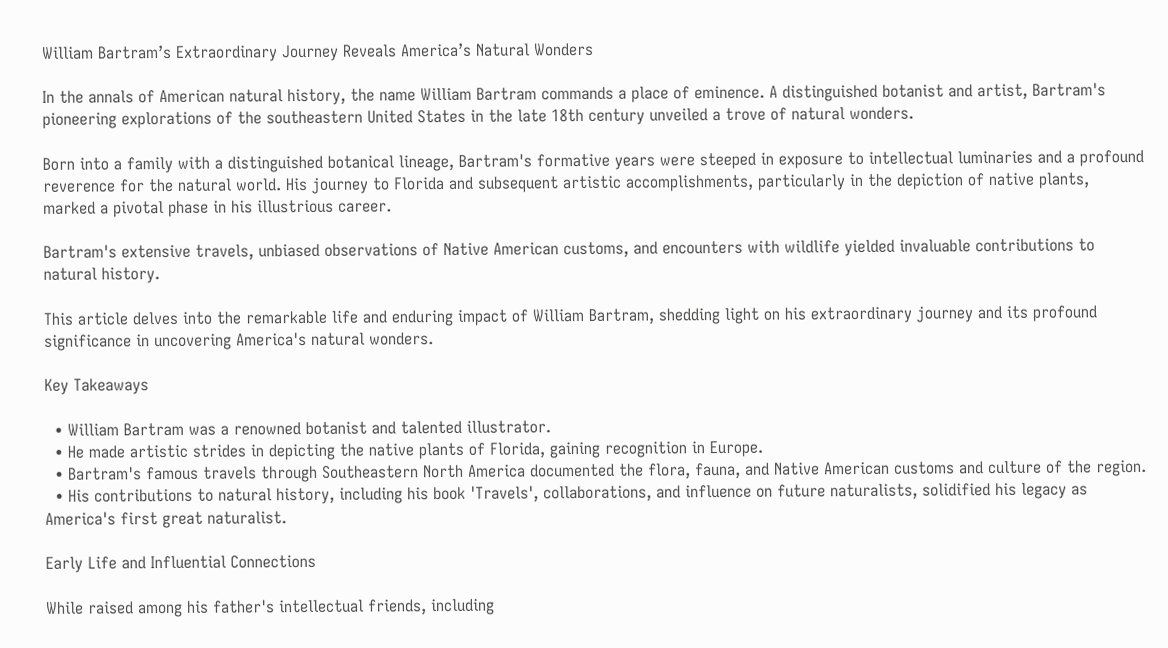William Bartram’s Extraordinary Journey Reveals America’s Natural Wonders

In the annals of American natural history, the name William Bartram commands a place of eminence. A distinguished botanist and artist, Bartram's pioneering explorations of the southeastern United States in the late 18th century unveiled a trove of natural wonders.

Born into a family with a distinguished botanical lineage, Bartram's formative years were steeped in exposure to intellectual luminaries and a profound reverence for the natural world. His journey to Florida and subsequent artistic accomplishments, particularly in the depiction of native plants, marked a pivotal phase in his illustrious career.

Bartram's extensive travels, unbiased observations of Native American customs, and encounters with wildlife yielded invaluable contributions to natural history.

This article delves into the remarkable life and enduring impact of William Bartram, shedding light on his extraordinary journey and its profound significance in uncovering America's natural wonders.

Key Takeaways

  • William Bartram was a renowned botanist and talented illustrator.
  • He made artistic strides in depicting the native plants of Florida, gaining recognition in Europe.
  • Bartram's famous travels through Southeastern North America documented the flora, fauna, and Native American customs and culture of the region.
  • His contributions to natural history, including his book 'Travels', collaborations, and influence on future naturalists, solidified his legacy as America's first great naturalist.

Early Life and Influential Connections

While raised among his father's intellectual friends, including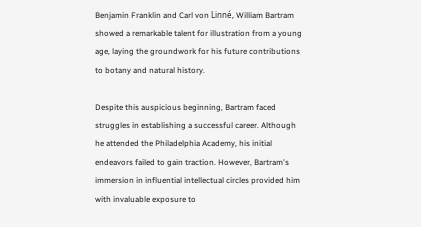Benjamin Franklin and Carl von Linné, William Bartram showed a remarkable talent for illustration from a young age, laying the groundwork for his future contributions to botany and natural history.

Despite this auspicious beginning, Bartram faced struggles in establishing a successful career. Although he attended the Philadelphia Academy, his initial endeavors failed to gain traction. However, Bartram's immersion in influential intellectual circles provided him with invaluable exposure to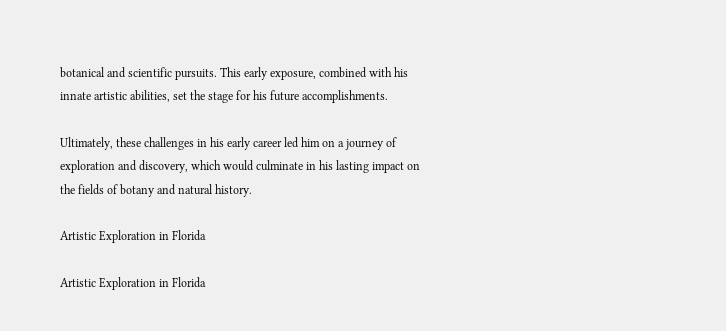botanical and scientific pursuits. This early exposure, combined with his innate artistic abilities, set the stage for his future accomplishments.

Ultimately, these challenges in his early career led him on a journey of exploration and discovery, which would culminate in his lasting impact on the fields of botany and natural history.

Artistic Exploration in Florida

Artistic Exploration in Florida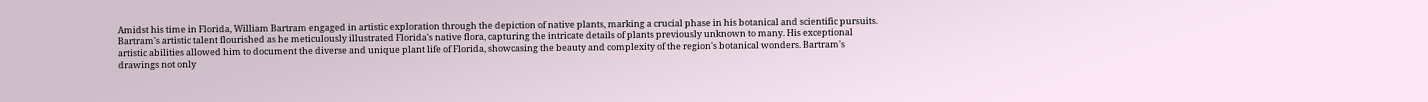Amidst his time in Florida, William Bartram engaged in artistic exploration through the depiction of native plants, marking a crucial phase in his botanical and scientific pursuits. Bartram's artistic talent flourished as he meticulously illustrated Florida's native flora, capturing the intricate details of plants previously unknown to many. His exceptional artistic abilities allowed him to document the diverse and unique plant life of Florida, showcasing the beauty and complexity of the region's botanical wonders. Bartram's drawings not only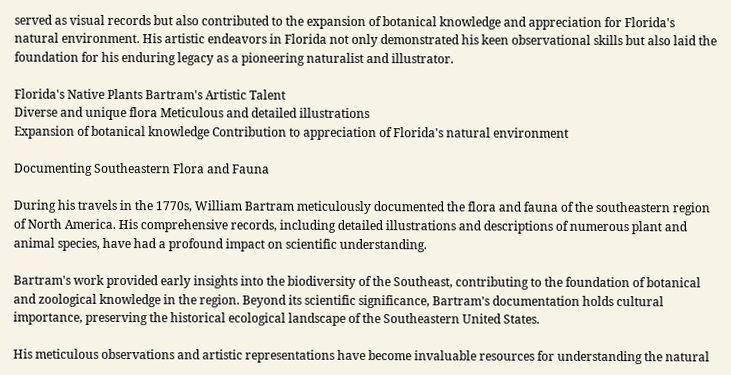served as visual records but also contributed to the expansion of botanical knowledge and appreciation for Florida's natural environment. His artistic endeavors in Florida not only demonstrated his keen observational skills but also laid the foundation for his enduring legacy as a pioneering naturalist and illustrator.

Florida's Native Plants Bartram's Artistic Talent
Diverse and unique flora Meticulous and detailed illustrations
Expansion of botanical knowledge Contribution to appreciation of Florida's natural environment

Documenting Southeastern Flora and Fauna

During his travels in the 1770s, William Bartram meticulously documented the flora and fauna of the southeastern region of North America. His comprehensive records, including detailed illustrations and descriptions of numerous plant and animal species, have had a profound impact on scientific understanding.

Bartram's work provided early insights into the biodiversity of the Southeast, contributing to the foundation of botanical and zoological knowledge in the region. Beyond its scientific significance, Bartram's documentation holds cultural importance, preserving the historical ecological landscape of the Southeastern United States.

His meticulous observations and artistic representations have become invaluable resources for understanding the natural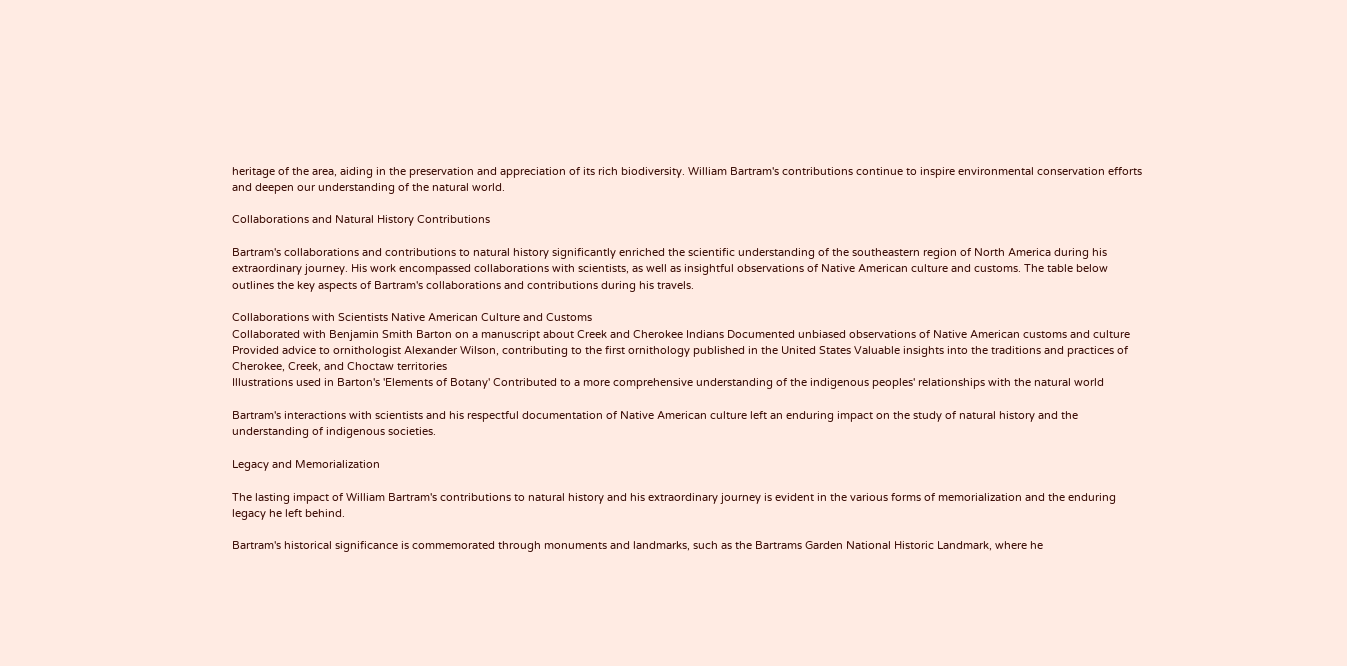heritage of the area, aiding in the preservation and appreciation of its rich biodiversity. William Bartram's contributions continue to inspire environmental conservation efforts and deepen our understanding of the natural world.

Collaborations and Natural History Contributions

Bartram's collaborations and contributions to natural history significantly enriched the scientific understanding of the southeastern region of North America during his extraordinary journey. His work encompassed collaborations with scientists, as well as insightful observations of Native American culture and customs. The table below outlines the key aspects of Bartram's collaborations and contributions during his travels.

Collaborations with Scientists Native American Culture and Customs
Collaborated with Benjamin Smith Barton on a manuscript about Creek and Cherokee Indians Documented unbiased observations of Native American customs and culture
Provided advice to ornithologist Alexander Wilson, contributing to the first ornithology published in the United States Valuable insights into the traditions and practices of Cherokee, Creek, and Choctaw territories
Illustrations used in Barton's 'Elements of Botany' Contributed to a more comprehensive understanding of the indigenous peoples' relationships with the natural world

Bartram's interactions with scientists and his respectful documentation of Native American culture left an enduring impact on the study of natural history and the understanding of indigenous societies.

Legacy and Memorialization

The lasting impact of William Bartram's contributions to natural history and his extraordinary journey is evident in the various forms of memorialization and the enduring legacy he left behind.

Bartram's historical significance is commemorated through monuments and landmarks, such as the Bartrams Garden National Historic Landmark, where he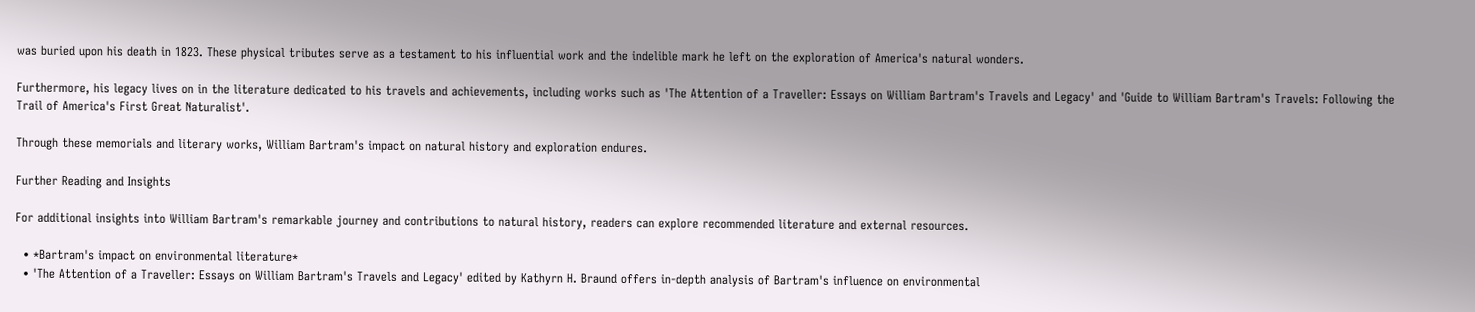was buried upon his death in 1823. These physical tributes serve as a testament to his influential work and the indelible mark he left on the exploration of America's natural wonders.

Furthermore, his legacy lives on in the literature dedicated to his travels and achievements, including works such as 'The Attention of a Traveller: Essays on William Bartram's Travels and Legacy' and 'Guide to William Bartram's Travels: Following the Trail of America's First Great Naturalist'.

Through these memorials and literary works, William Bartram's impact on natural history and exploration endures.

Further Reading and Insights

For additional insights into William Bartram's remarkable journey and contributions to natural history, readers can explore recommended literature and external resources.

  • *Bartram's impact on environmental literature*
  • 'The Attention of a Traveller: Essays on William Bartram's Travels and Legacy' edited by Kathyrn H. Braund offers in-depth analysis of Bartram's influence on environmental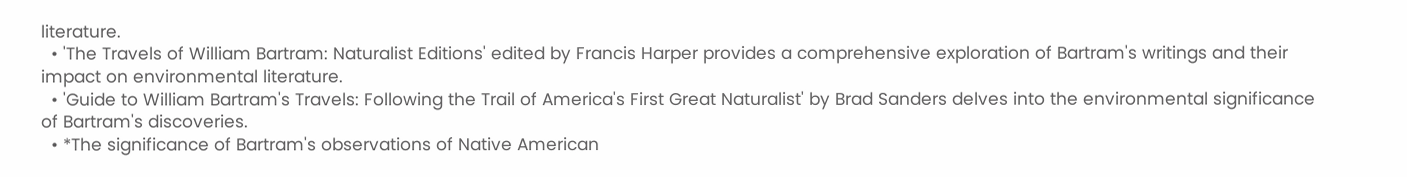literature.
  • 'The Travels of William Bartram: Naturalist Editions' edited by Francis Harper provides a comprehensive exploration of Bartram's writings and their impact on environmental literature.
  • 'Guide to William Bartram's Travels: Following the Trail of America's First Great Naturalist' by Brad Sanders delves into the environmental significance of Bartram's discoveries.
  • *The significance of Bartram's observations of Native American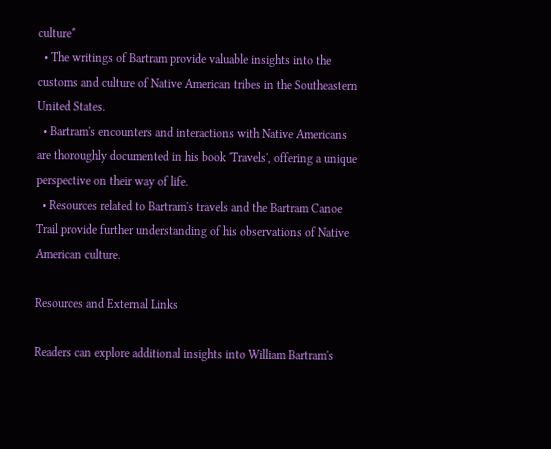culture*
  • The writings of Bartram provide valuable insights into the customs and culture of Native American tribes in the Southeastern United States.
  • Bartram's encounters and interactions with Native Americans are thoroughly documented in his book 'Travels', offering a unique perspective on their way of life.
  • Resources related to Bartram's travels and the Bartram Canoe Trail provide further understanding of his observations of Native American culture.

Resources and External Links

Readers can explore additional insights into William Bartram's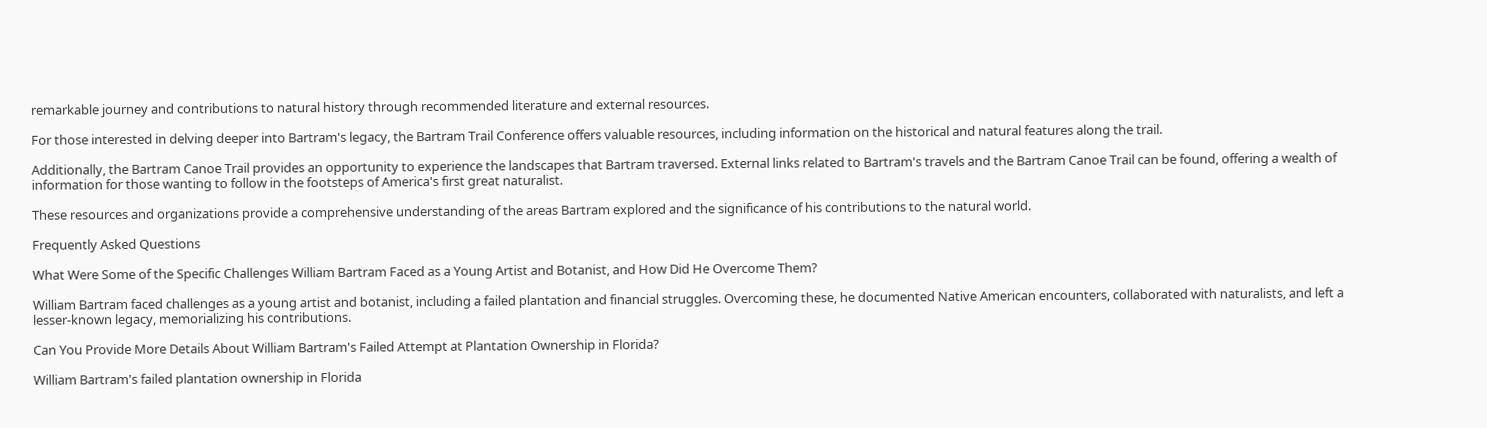remarkable journey and contributions to natural history through recommended literature and external resources.

For those interested in delving deeper into Bartram's legacy, the Bartram Trail Conference offers valuable resources, including information on the historical and natural features along the trail.

Additionally, the Bartram Canoe Trail provides an opportunity to experience the landscapes that Bartram traversed. External links related to Bartram's travels and the Bartram Canoe Trail can be found, offering a wealth of information for those wanting to follow in the footsteps of America's first great naturalist.

These resources and organizations provide a comprehensive understanding of the areas Bartram explored and the significance of his contributions to the natural world.

Frequently Asked Questions

What Were Some of the Specific Challenges William Bartram Faced as a Young Artist and Botanist, and How Did He Overcome Them?

William Bartram faced challenges as a young artist and botanist, including a failed plantation and financial struggles. Overcoming these, he documented Native American encounters, collaborated with naturalists, and left a lesser-known legacy, memorializing his contributions.

Can You Provide More Details About William Bartram's Failed Attempt at Plantation Ownership in Florida?

William Bartram's failed plantation ownership in Florida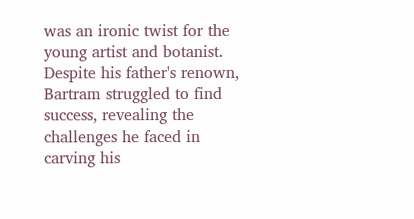was an ironic twist for the young artist and botanist. Despite his father's renown, Bartram struggled to find success, revealing the challenges he faced in carving his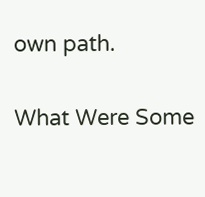own path.

What Were Some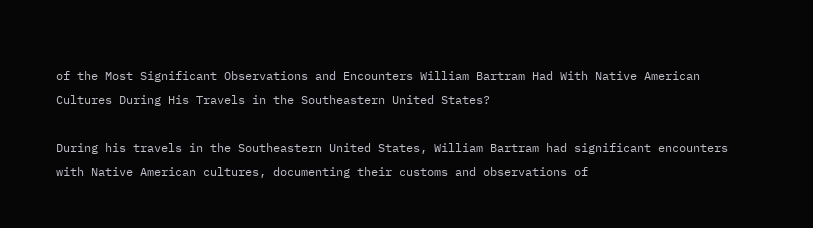of the Most Significant Observations and Encounters William Bartram Had With Native American Cultures During His Travels in the Southeastern United States?

During his travels in the Southeastern United States, William Bartram had significant encounters with Native American cultures, documenting their customs and observations of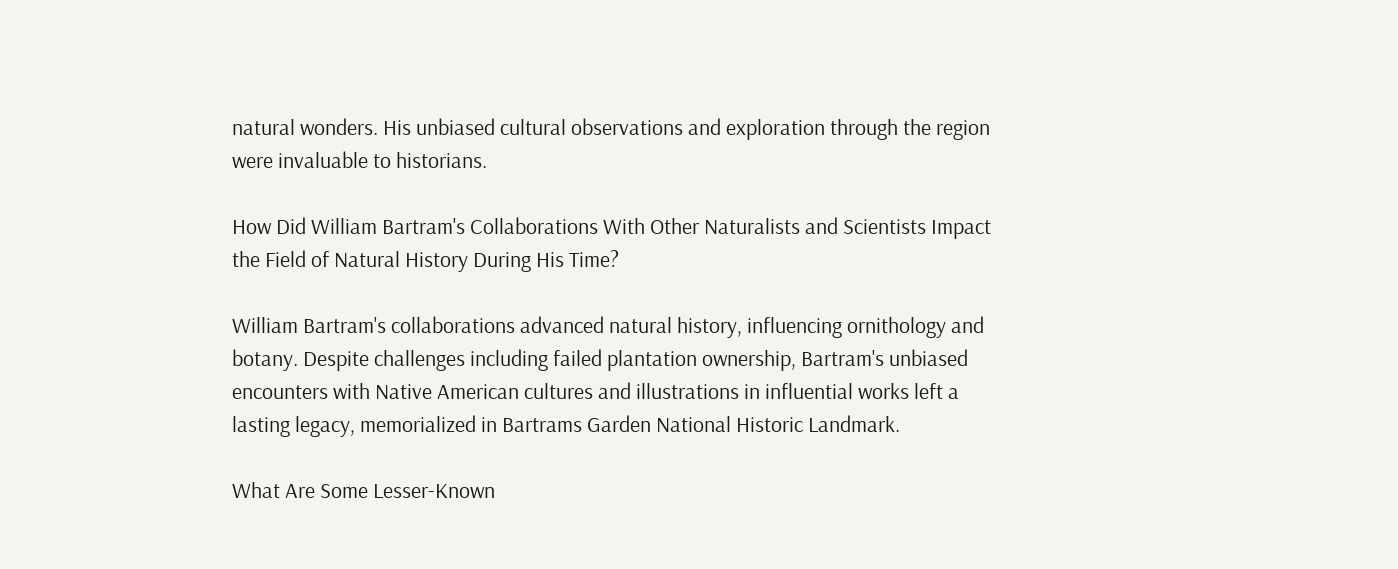natural wonders. His unbiased cultural observations and exploration through the region were invaluable to historians.

How Did William Bartram's Collaborations With Other Naturalists and Scientists Impact the Field of Natural History During His Time?

William Bartram's collaborations advanced natural history, influencing ornithology and botany. Despite challenges including failed plantation ownership, Bartram's unbiased encounters with Native American cultures and illustrations in influential works left a lasting legacy, memorialized in Bartrams Garden National Historic Landmark.

What Are Some Lesser-Known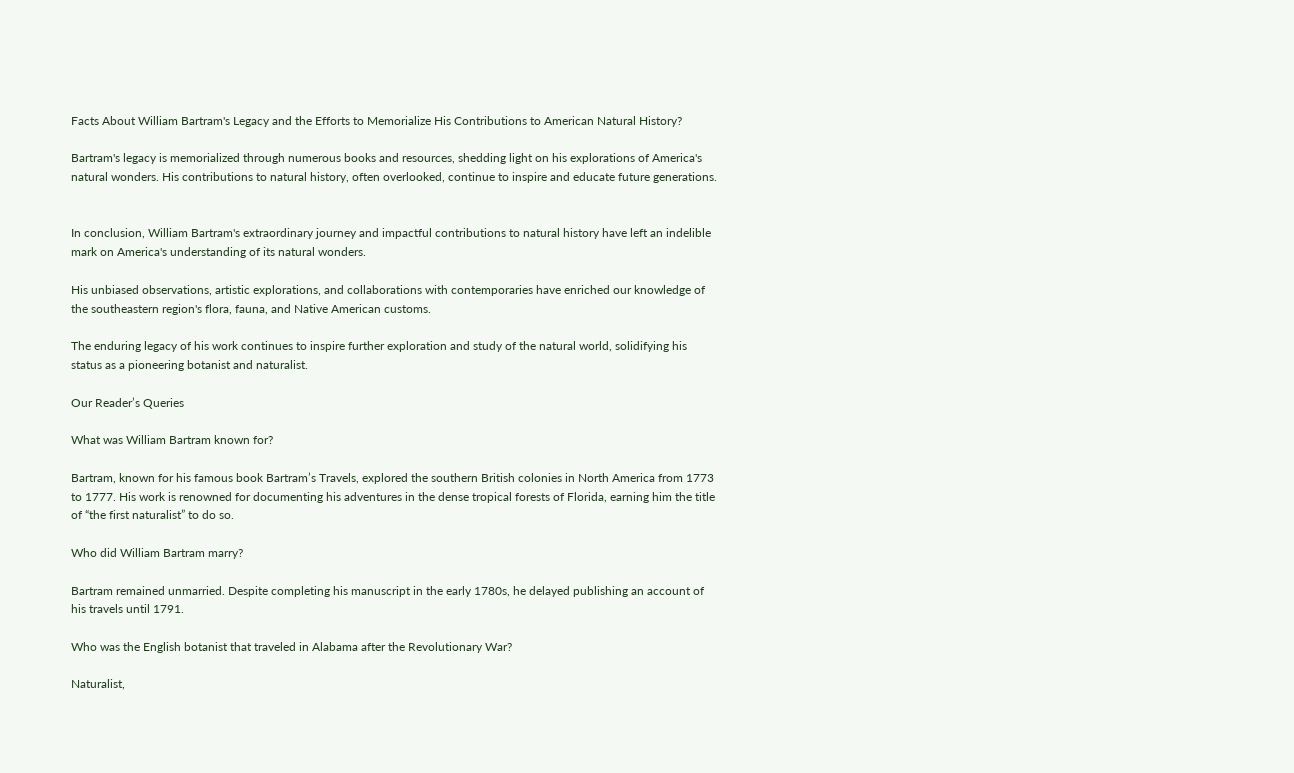Facts About William Bartram's Legacy and the Efforts to Memorialize His Contributions to American Natural History?

Bartram's legacy is memorialized through numerous books and resources, shedding light on his explorations of America's natural wonders. His contributions to natural history, often overlooked, continue to inspire and educate future generations.


In conclusion, William Bartram's extraordinary journey and impactful contributions to natural history have left an indelible mark on America's understanding of its natural wonders.

His unbiased observations, artistic explorations, and collaborations with contemporaries have enriched our knowledge of the southeastern region's flora, fauna, and Native American customs.

The enduring legacy of his work continues to inspire further exploration and study of the natural world, solidifying his status as a pioneering botanist and naturalist.

Our Reader’s Queries

What was William Bartram known for?

Bartram, known for his famous book Bartram’s Travels, explored the southern British colonies in North America from 1773 to 1777. His work is renowned for documenting his adventures in the dense tropical forests of Florida, earning him the title of “the first naturalist” to do so.

Who did William Bartram marry?

Bartram remained unmarried. Despite completing his manuscript in the early 1780s, he delayed publishing an account of his travels until 1791.

Who was the English botanist that traveled in Alabama after the Revolutionary War?

Naturalist,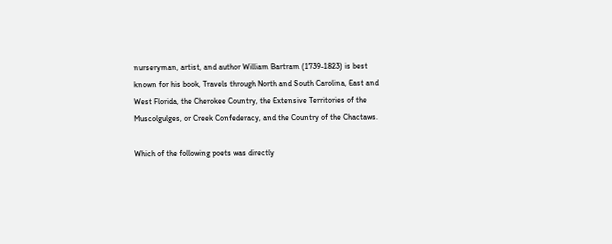nurseryman, artist, and author William Bartram (1739-1823) is best known for his book, Travels through North and South Carolina, East and West Florida, the Cherokee Country, the Extensive Territories of the Muscolgulges, or Creek Confederacy, and the Country of the Chactaws.

Which of the following poets was directly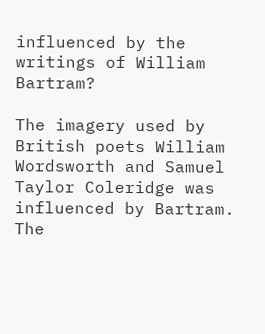influenced by the writings of William Bartram?

The imagery used by British poets William Wordsworth and Samuel Taylor Coleridge was influenced by Bartram. The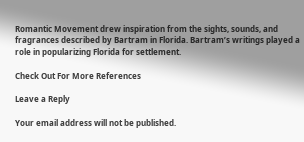Romantic Movement drew inspiration from the sights, sounds, and fragrances described by Bartram in Florida. Bartram’s writings played a role in popularizing Florida for settlement.

Check Out For More References

Leave a Reply

Your email address will not be published.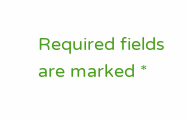Required fields are marked *